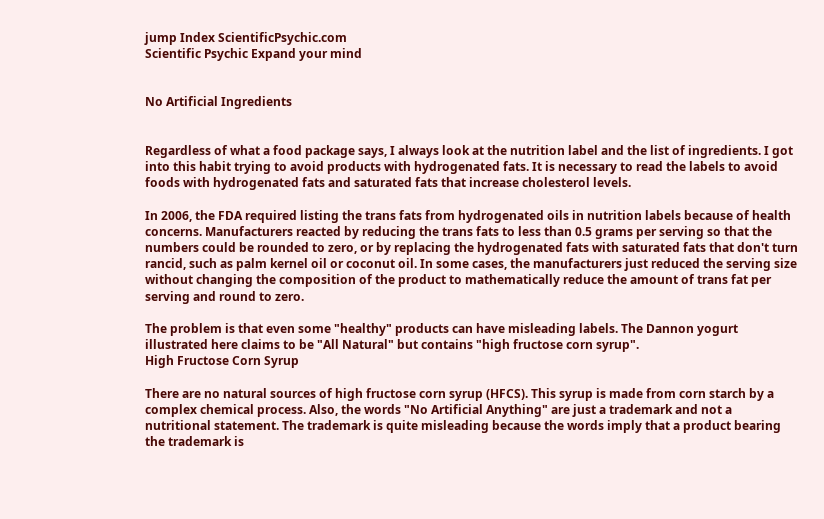jump Index ScientificPsychic.com
Scientific Psychic Expand your mind


No Artificial Ingredients


Regardless of what a food package says, I always look at the nutrition label and the list of ingredients. I got into this habit trying to avoid products with hydrogenated fats. It is necessary to read the labels to avoid foods with hydrogenated fats and saturated fats that increase cholesterol levels.

In 2006, the FDA required listing the trans fats from hydrogenated oils in nutrition labels because of health concerns. Manufacturers reacted by reducing the trans fats to less than 0.5 grams per serving so that the numbers could be rounded to zero, or by replacing the hydrogenated fats with saturated fats that don't turn rancid, such as palm kernel oil or coconut oil. In some cases, the manufacturers just reduced the serving size without changing the composition of the product to mathematically reduce the amount of trans fat per serving and round to zero.

The problem is that even some "healthy" products can have misleading labels. The Dannon yogurt illustrated here claims to be "All Natural" but contains "high fructose corn syrup".
High Fructose Corn Syrup

There are no natural sources of high fructose corn syrup (HFCS). This syrup is made from corn starch by a complex chemical process. Also, the words "No Artificial Anything" are just a trademark and not a nutritional statement. The trademark is quite misleading because the words imply that a product bearing the trademark is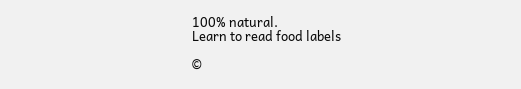100% natural.
Learn to read food labels

©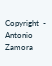Copyright  - Antonio Zamora